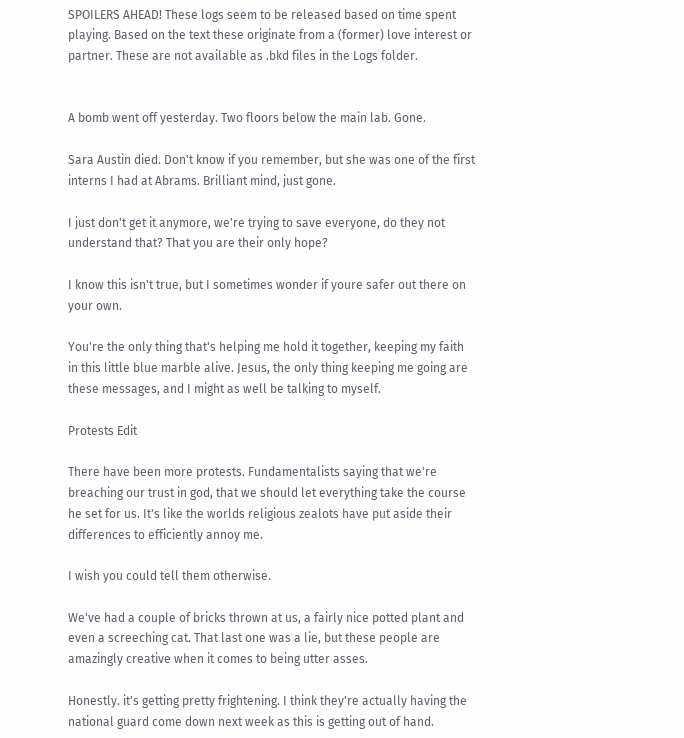SPOILERS AHEAD! These logs seem to be released based on time spent playing. Based on the text these originate from a (former) love interest or partner. These are not available as .bkd files in the Logs folder.


A bomb went off yesterday. Two floors below the main lab. Gone.

Sara Austin died. Don't know if you remember, but she was one of the first interns I had at Abrams. Brilliant mind, just gone.

I just don't get it anymore, we're trying to save everyone, do they not understand that? That you are their only hope?

I know this isn't true, but I sometimes wonder if youre safer out there on your own.

You're the only thing that's helping me hold it together, keeping my faith in this little blue marble alive. Jesus, the only thing keeping me going are these messages, and I might as well be talking to myself.

Protests Edit

There have been more protests. Fundamentalists saying that we're breaching our trust in god, that we should let everything take the course he set for us. It's like the worlds religious zealots have put aside their differences to efficiently annoy me.

I wish you could tell them otherwise.

We've had a couple of bricks thrown at us, a fairly nice potted plant and even a screeching cat. That last one was a lie, but these people are amazingly creative when it comes to being utter asses.

Honestly. it's getting pretty frightening. I think they're actually having the national guard come down next week as this is getting out of hand.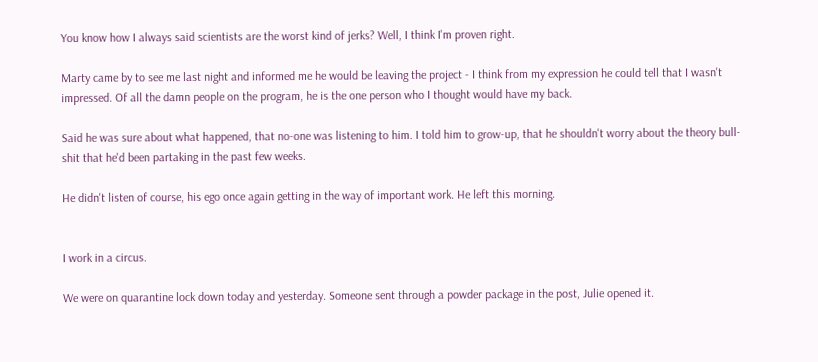You know how I always said scientists are the worst kind of jerks? Well, I think I'm proven right.

Marty came by to see me last night and informed me he would be leaving the project - I think from my expression he could tell that I wasn't impressed. Of all the damn people on the program, he is the one person who I thought would have my back.

Said he was sure about what happened, that no-one was listening to him. I told him to grow-up, that he shouldn't worry about the theory bull-shit that he'd been partaking in the past few weeks.

He didn't listen of course, his ego once again getting in the way of important work. He left this morning.


I work in a circus.

We were on quarantine lock down today and yesterday. Someone sent through a powder package in the post, Julie opened it.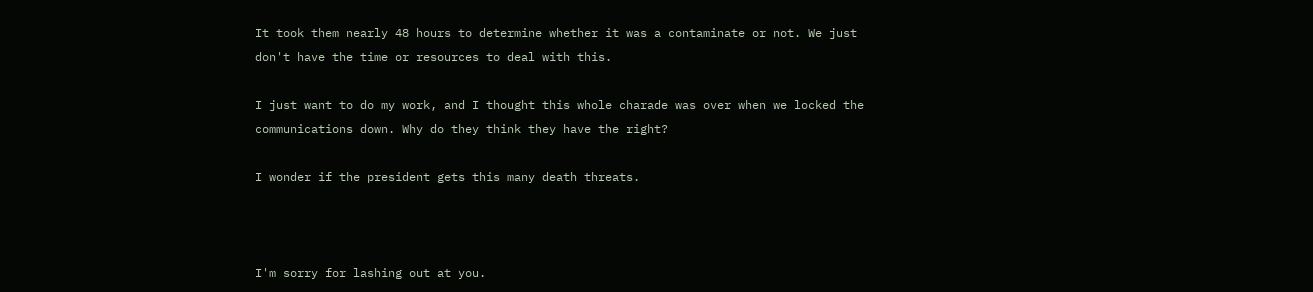It took them nearly 48 hours to determine whether it was a contaminate or not. We just don't have the time or resources to deal with this.

I just want to do my work, and I thought this whole charade was over when we locked the communications down. Why do they think they have the right?

I wonder if the president gets this many death threats.



I'm sorry for lashing out at you.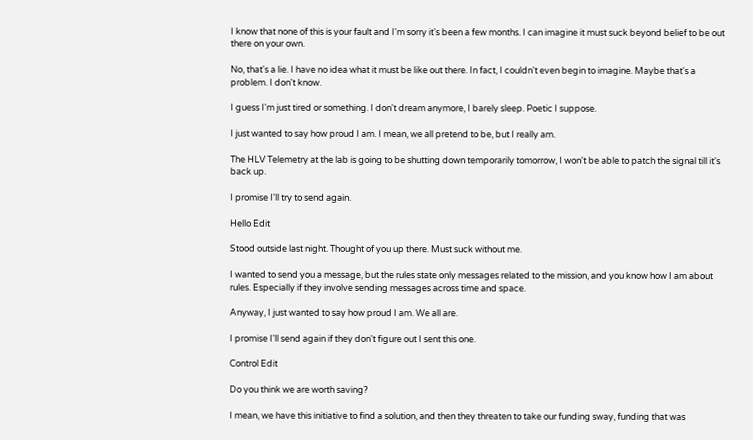I know that none of this is your fault and I'm sorry it's been a few months. I can imagine it must suck beyond belief to be out there on your own.

No, that's a lie. I have no idea what it must be like out there. In fact, I couldn't even begin to imagine. Maybe that's a problem. I don't know.

I guess I'm just tired or something. I don't dream anymore, I barely sleep. Poetic I suppose.

I just wanted to say how proud I am. I mean, we all pretend to be, but I really am.

The HLV Telemetry at the lab is going to be shutting down temporarily tomorrow, I won't be able to patch the signal till it's back up.

I promise I'll try to send again.

Hello Edit

Stood outside last night. Thought of you up there. Must suck without me.

I wanted to send you a message, but the rules state only messages related to the mission, and you know how I am about rules. Especially if they involve sending messages across time and space.

Anyway, I just wanted to say how proud I am. We all are.

I promise I'll send again if they don't figure out I sent this one.

Control Edit

Do you think we are worth saving?

I mean, we have this initiative to find a solution, and then they threaten to take our funding sway, funding that was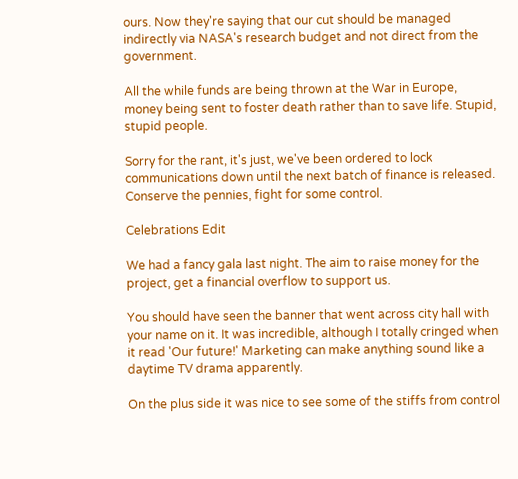ours. Now they're saying that our cut should be managed indirectly via NASA's research budget and not direct from the government.

All the while funds are being thrown at the War in Europe, money being sent to foster death rather than to save life. Stupid, stupid people.

Sorry for the rant, it's just, we've been ordered to lock communications down until the next batch of finance is released. Conserve the pennies, fight for some control.

Celebrations Edit

We had a fancy gala last night. The aim to raise money for the project, get a financial overflow to support us.

You should have seen the banner that went across city hall with your name on it. It was incredible, although I totally cringed when it read 'Our future!' Marketing can make anything sound like a daytime TV drama apparently.

On the plus side it was nice to see some of the stiffs from control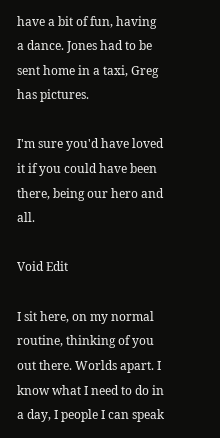have a bit of fun, having a dance. Jones had to be sent home in a taxi, Greg has pictures.

I'm sure you'd have loved it if you could have been there, being our hero and all.

Void Edit

I sit here, on my normal routine, thinking of you out there. Worlds apart. I know what I need to do in a day, I people I can speak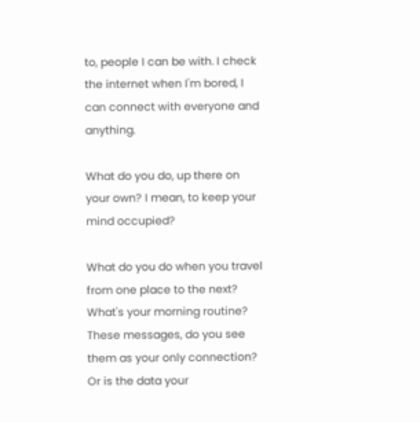to, people I can be with. I check the internet when I'm bored, I can connect with everyone and anything.

What do you do, up there on your own? I mean, to keep your mind occupied?

What do you do when you travel from one place to the next? What's your morning routine? These messages, do you see them as your only connection? Or is the data your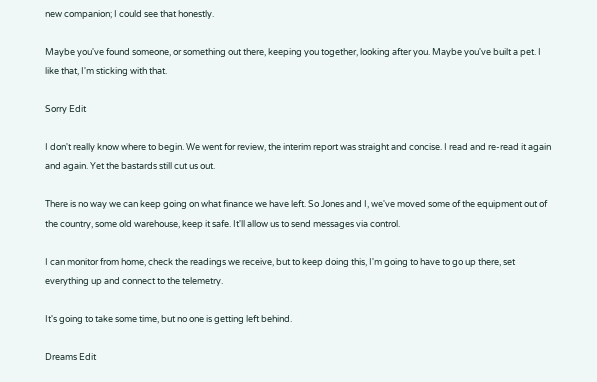new companion; I could see that honestly.

Maybe you've found someone, or something out there, keeping you together, looking after you. Maybe you've built a pet. I like that, I'm sticking with that.

Sorry Edit

I don't really know where to begin. We went for review, the interim report was straight and concise. I read and re-read it again and again. Yet the bastards still cut us out.

There is no way we can keep going on what finance we have left. So Jones and I, we've moved some of the equipment out of the country, some old warehouse, keep it safe. It'll allow us to send messages via control.

I can monitor from home, check the readings we receive, but to keep doing this, I'm going to have to go up there, set everything up and connect to the telemetry.

It's going to take some time, but no one is getting left behind.

Dreams Edit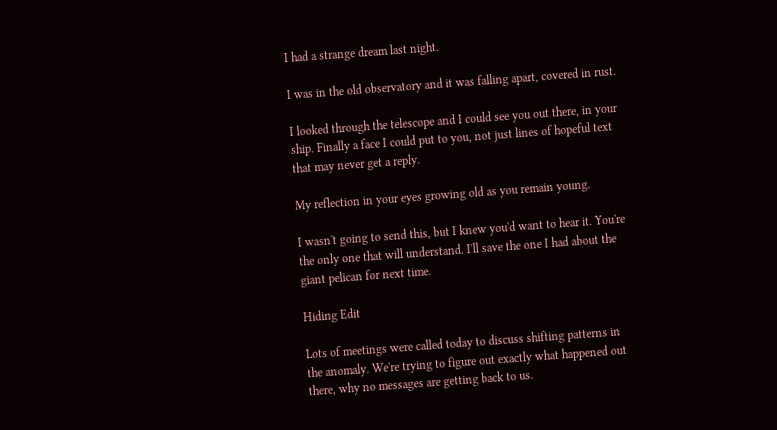I had a strange dream last night.

I was in the old observatory and it was falling apart, covered in rust.

I looked through the telescope and I could see you out there, in your ship. Finally a face I could put to you, not just lines of hopeful text that may never get a reply.

My reflection in your eyes growing old as you remain young.

I wasn't going to send this, but I knew you'd want to hear it. You're the only one that will understand. I'll save the one I had about the giant pelican for next time.

Hiding Edit

Lots of meetings were called today to discuss shifting patterns in the anomaly. We're trying to figure out exactly what happened out there, why no messages are getting back to us.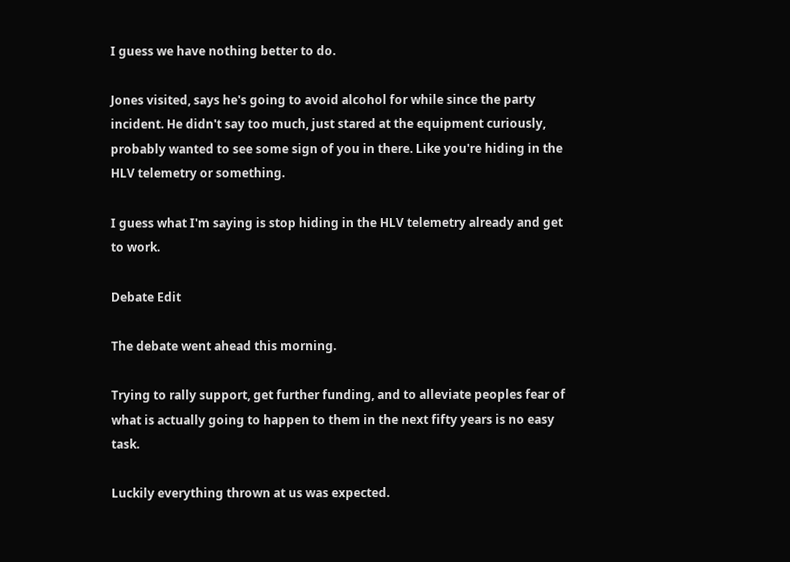I guess we have nothing better to do.

Jones visited, says he's going to avoid alcohol for while since the party incident. He didn't say too much, just stared at the equipment curiously, probably wanted to see some sign of you in there. Like you're hiding in the HLV telemetry or something.

I guess what I'm saying is stop hiding in the HLV telemetry already and get to work.

Debate Edit

The debate went ahead this morning.

Trying to rally support, get further funding, and to alleviate peoples fear of what is actually going to happen to them in the next fifty years is no easy task.

Luckily everything thrown at us was expected.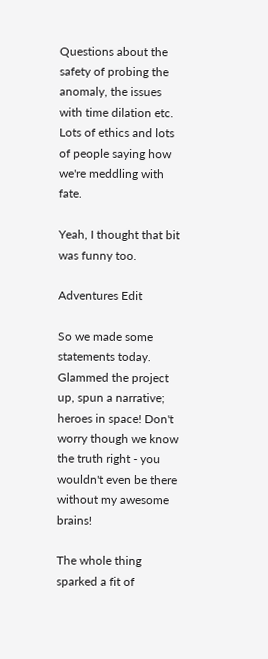Questions about the safety of probing the anomaly, the issues with time dilation etc. Lots of ethics and lots of people saying how we're meddling with fate.

Yeah, I thought that bit was funny too.

Adventures Edit

So we made some statements today. Glammed the project up, spun a narrative; heroes in space! Don't worry though we know the truth right - you wouldn't even be there without my awesome brains!

The whole thing sparked a fit of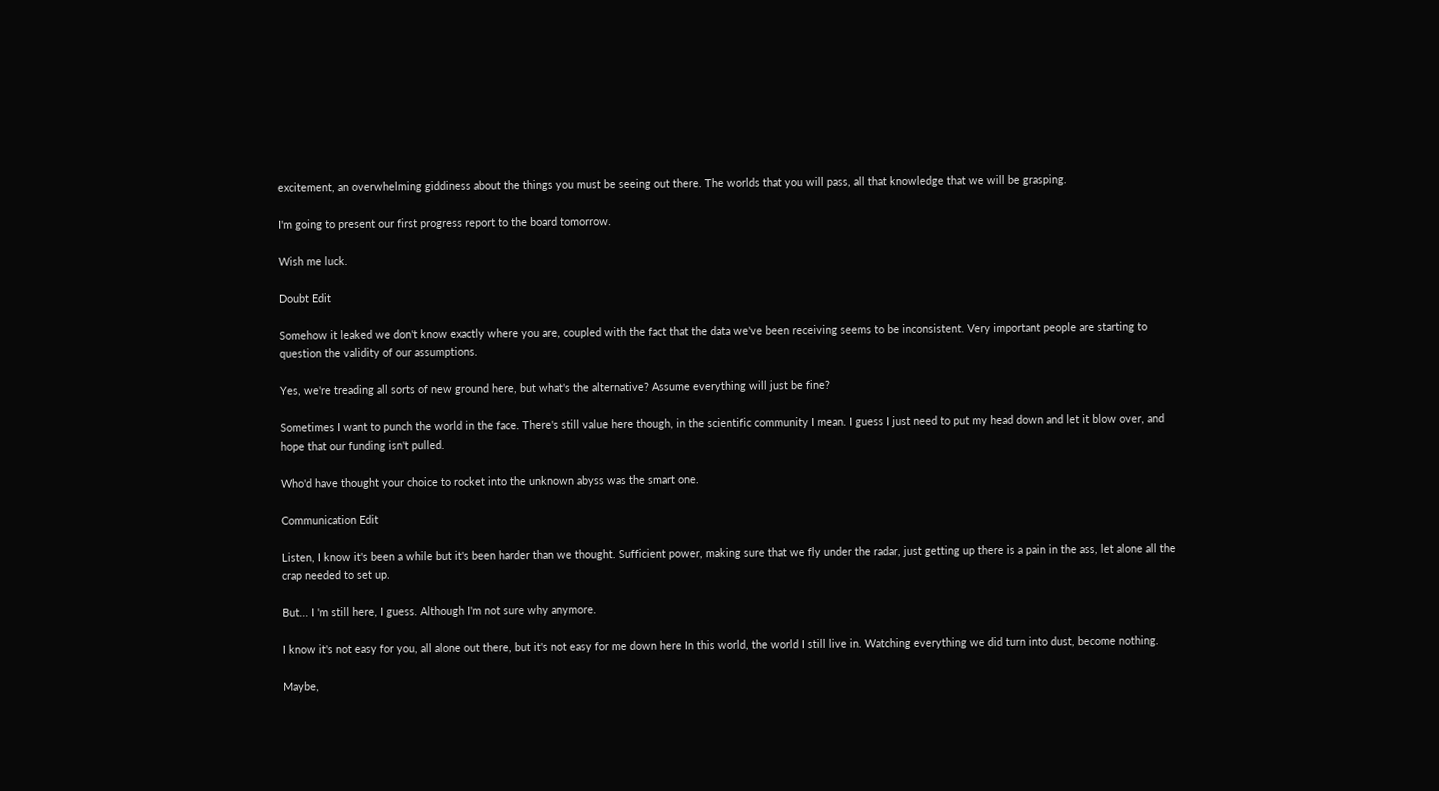excitement, an overwhelming giddiness about the things you must be seeing out there. The worlds that you will pass, all that knowledge that we will be grasping.

I'm going to present our first progress report to the board tomorrow.

Wish me luck.

Doubt Edit

Somehow it leaked we don't know exactly where you are, coupled with the fact that the data we've been receiving seems to be inconsistent. Very important people are starting to question the validity of our assumptions.

Yes, we're treading all sorts of new ground here, but what's the alternative? Assume everything will just be fine?

Sometimes I want to punch the world in the face. There's still value here though, in the scientific community I mean. I guess I just need to put my head down and let it blow over, and hope that our funding isn't pulled.

Who'd have thought your choice to rocket into the unknown abyss was the smart one.

Communication Edit

Listen, I know it's been a while but it's been harder than we thought. Sufficient power, making sure that we fly under the radar, just getting up there is a pain in the ass, let alone all the crap needed to set up.

But... I 'm still here, I guess. Although I'm not sure why anymore.

I know it's not easy for you, all alone out there, but it's not easy for me down here In this world, the world I still live in. Watching everything we did turn into dust, become nothing.

Maybe,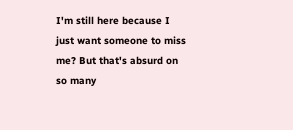I'm still here because I just want someone to miss me? But that's absurd on so many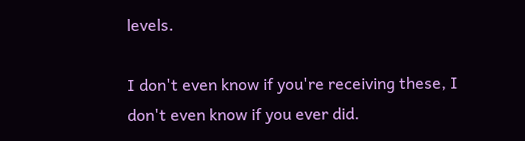levels.

I don't even know if you're receiving these, I don't even know if you ever did.